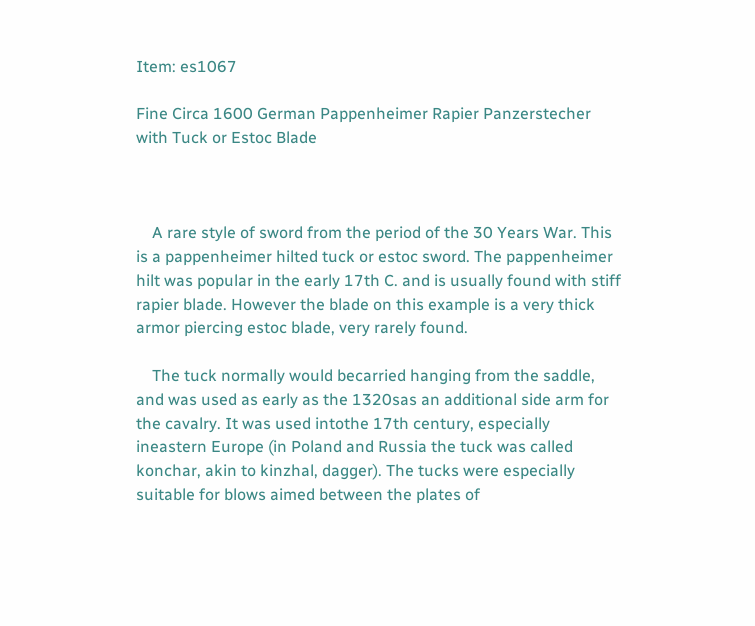Item: es1067

Fine Circa 1600 German Pappenheimer Rapier Panzerstecher with Tuck or Estoc Blade



    A rare style of sword from the period of the 30 Years War. This is a pappenheimer hilted tuck or estoc sword. The pappenheimer hilt was popular in the early 17th C. and is usually found with stiff rapier blade. However the blade on this example is a very thick armor piercing estoc blade, very rarely found.

    The tuck normally would becarried hanging from the saddle, and was used as early as the 1320sas an additional side arm for the cavalry. It was used intothe 17th century, especially ineastern Europe (in Poland and Russia the tuck was called konchar, akin to kinzhal, dagger). The tucks were especially suitable for blows aimed between the plates of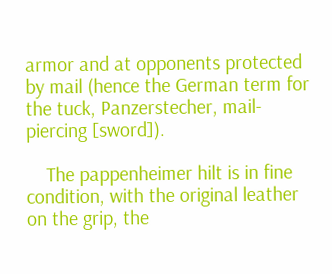armor and at opponents protected by mail (hence the German term for the tuck, Panzerstecher, mail- piercing [sword]).

    The pappenheimer hilt is in fine condition, with the original leather on the grip, the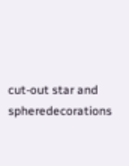cut-out star and spheredecorations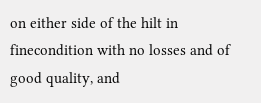on either side of the hilt in finecondition with no losses and of good quality, and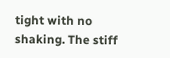tight with no shaking. The stiff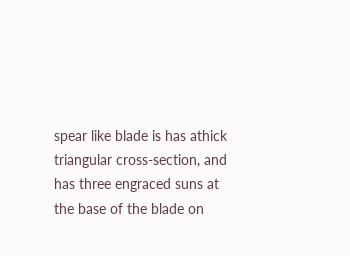spear like blade is has athick triangular cross-section, and has three engraced suns at the base of the blade on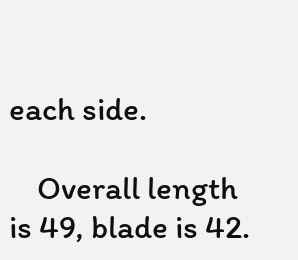each side.

    Overall length is 49, blade is 42.